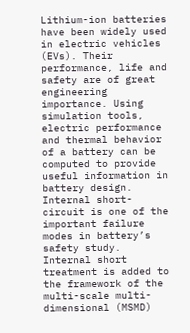Lithium-ion batteries have been widely used in electric vehicles (EVs). Their performance, life and safety are of great engineering importance. Using simulation tools, electric performance and thermal behavior of a battery can be computed to provide useful information in battery design. Internal short-circuit is one of the important failure modes in battery’s safety study. Internal short treatment is added to the framework of the multi-scale multi-dimensional (MSMD)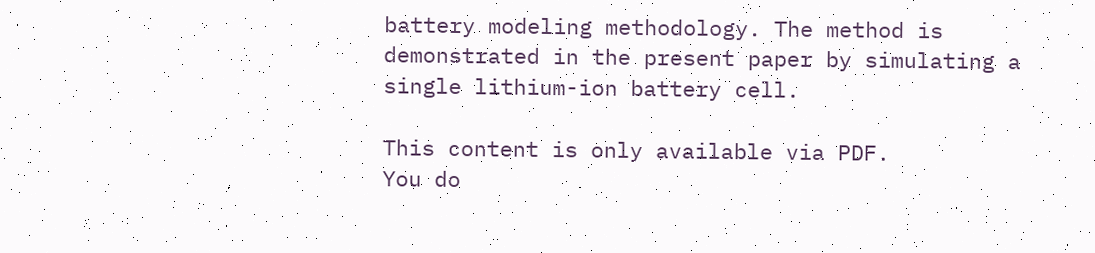battery modeling methodology. The method is demonstrated in the present paper by simulating a single lithium-ion battery cell.

This content is only available via PDF.
You do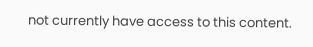not currently have access to this content.